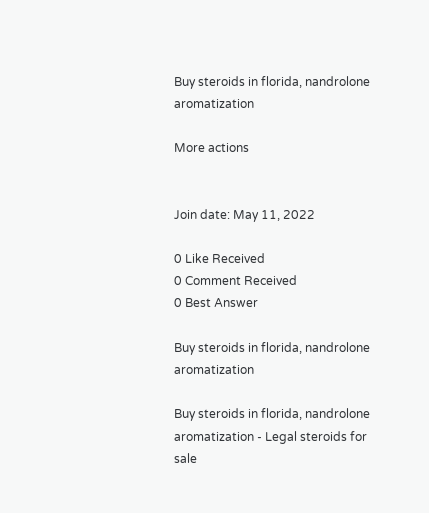Buy steroids in florida, nandrolone aromatization

More actions


Join date: May 11, 2022

0 Like Received
0 Comment Received
0 Best Answer

Buy steroids in florida, nandrolone aromatization

Buy steroids in florida, nandrolone aromatization - Legal steroids for sale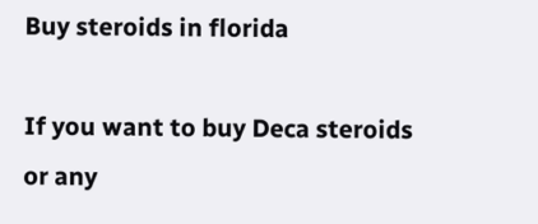Buy steroids in florida

If you want to buy Deca steroids or any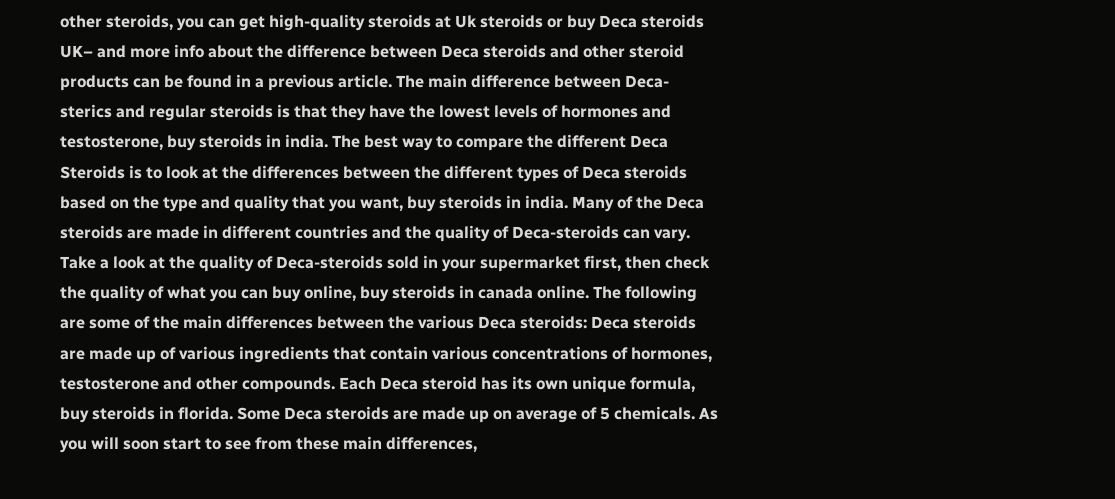other steroids, you can get high-quality steroids at Uk steroids or buy Deca steroids UK– and more info about the difference between Deca steroids and other steroid products can be found in a previous article. The main difference between Deca-sterics and regular steroids is that they have the lowest levels of hormones and testosterone, buy steroids in india. The best way to compare the different Deca Steroids is to look at the differences between the different types of Deca steroids based on the type and quality that you want, buy steroids in india. Many of the Deca steroids are made in different countries and the quality of Deca-steroids can vary. Take a look at the quality of Deca-steroids sold in your supermarket first, then check the quality of what you can buy online, buy steroids in canada online. The following are some of the main differences between the various Deca steroids: Deca steroids are made up of various ingredients that contain various concentrations of hormones, testosterone and other compounds. Each Deca steroid has its own unique formula, buy steroids in florida. Some Deca steroids are made up on average of 5 chemicals. As you will soon start to see from these main differences,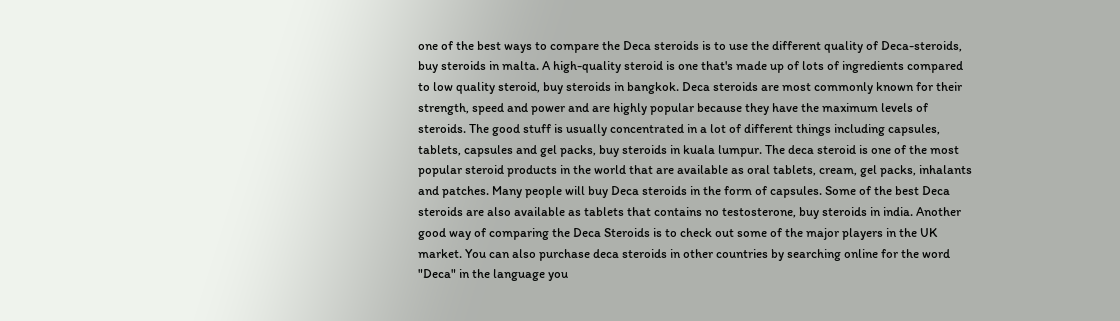one of the best ways to compare the Deca steroids is to use the different quality of Deca-steroids, buy steroids in malta. A high-quality steroid is one that's made up of lots of ingredients compared to low quality steroid, buy steroids in bangkok. Deca steroids are most commonly known for their strength, speed and power and are highly popular because they have the maximum levels of steroids. The good stuff is usually concentrated in a lot of different things including capsules, tablets, capsules and gel packs, buy steroids in kuala lumpur. The deca steroid is one of the most popular steroid products in the world that are available as oral tablets, cream, gel packs, inhalants and patches. Many people will buy Deca steroids in the form of capsules. Some of the best Deca steroids are also available as tablets that contains no testosterone, buy steroids in india. Another good way of comparing the Deca Steroids is to check out some of the major players in the UK market. You can also purchase deca steroids in other countries by searching online for the word "Deca" in the language you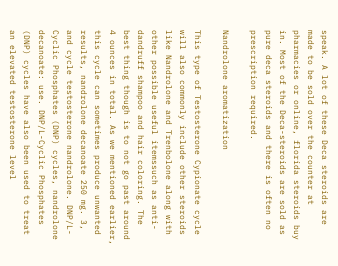speak. A lot of these Deca steroids are made to be sold over the counter at pharmacies or online, florida steroids buy in. Most of the Deca-steroids are sold as pure deca steroids and there is often no prescription required.

Nandrolone aromatization

This type of Testosterone Cypionate cycle will also commonly include other steroids like Nandrolone and Trenbolone along with other possible useful itemssuch as anti-dandruff shampoo and hair coloring. The best thing though is to not go past around 4 ounces in total. As we mentioned earlier, this cycle can sometimes produce unwanted results, nandrolone decanoate 250 mg. 3, and cycle testosterone nandrolone. DNP/L-Cyclic Phosphates (DNP) cycles, nandrolone decanoate: use. DNP/L-Cyclic Phosphates (DNP) cycles have also been used to treat an elevated testosterone level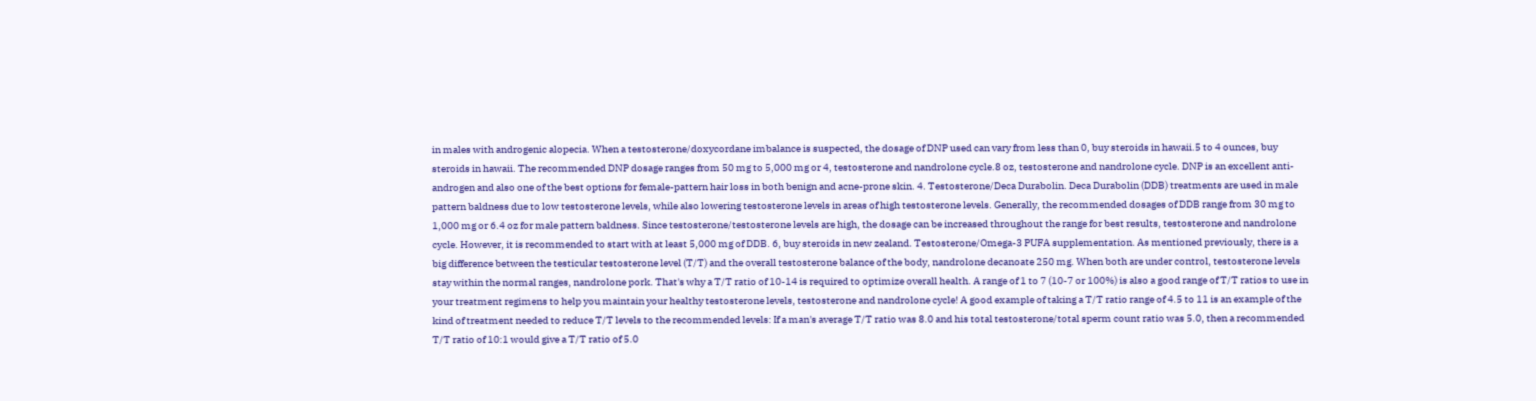in males with androgenic alopecia. When a testosterone/doxycordane imbalance is suspected, the dosage of DNP used can vary from less than 0, buy steroids in hawaii.5 to 4 ounces, buy steroids in hawaii. The recommended DNP dosage ranges from 50 mg to 5,000 mg or 4, testosterone and nandrolone cycle.8 oz, testosterone and nandrolone cycle. DNP is an excellent anti-androgen and also one of the best options for female-pattern hair loss in both benign and acne-prone skin. 4. Testosterone/Deca Durabolin. Deca Durabolin (DDB) treatments are used in male pattern baldness due to low testosterone levels, while also lowering testosterone levels in areas of high testosterone levels. Generally, the recommended dosages of DDB range from 30 mg to 1,000 mg or 6.4 oz for male pattern baldness. Since testosterone/testosterone levels are high, the dosage can be increased throughout the range for best results, testosterone and nandrolone cycle. However, it is recommended to start with at least 5,000 mg of DDB. 6, buy steroids in new zealand. Testosterone/Omega-3 PUFA supplementation. As mentioned previously, there is a big difference between the testicular testosterone level (T/T) and the overall testosterone balance of the body, nandrolone decanoate 250 mg. When both are under control, testosterone levels stay within the normal ranges, nandrolone pork. That's why a T/T ratio of 10-14 is required to optimize overall health. A range of 1 to 7 (10-7 or 100%) is also a good range of T/T ratios to use in your treatment regimens to help you maintain your healthy testosterone levels, testosterone and nandrolone cycle! A good example of taking a T/T ratio range of 4.5 to 11 is an example of the kind of treatment needed to reduce T/T levels to the recommended levels: If a man's average T/T ratio was 8.0 and his total testosterone/total sperm count ratio was 5.0, then a recommended T/T ratio of 10:1 would give a T/T ratio of 5.0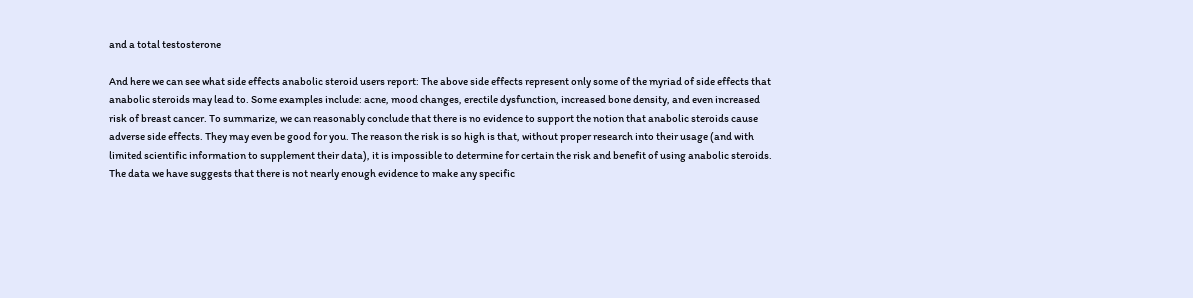and a total testosterone

And here we can see what side effects anabolic steroid users report: The above side effects represent only some of the myriad of side effects that anabolic steroids may lead to. Some examples include: acne, mood changes, erectile dysfunction, increased bone density, and even increased risk of breast cancer. To summarize, we can reasonably conclude that there is no evidence to support the notion that anabolic steroids cause adverse side effects. They may even be good for you. The reason the risk is so high is that, without proper research into their usage (and with limited scientific information to supplement their data), it is impossible to determine for certain the risk and benefit of using anabolic steroids. The data we have suggests that there is not nearly enough evidence to make any specific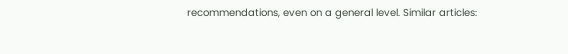recommendations, even on a general level. Similar articles: